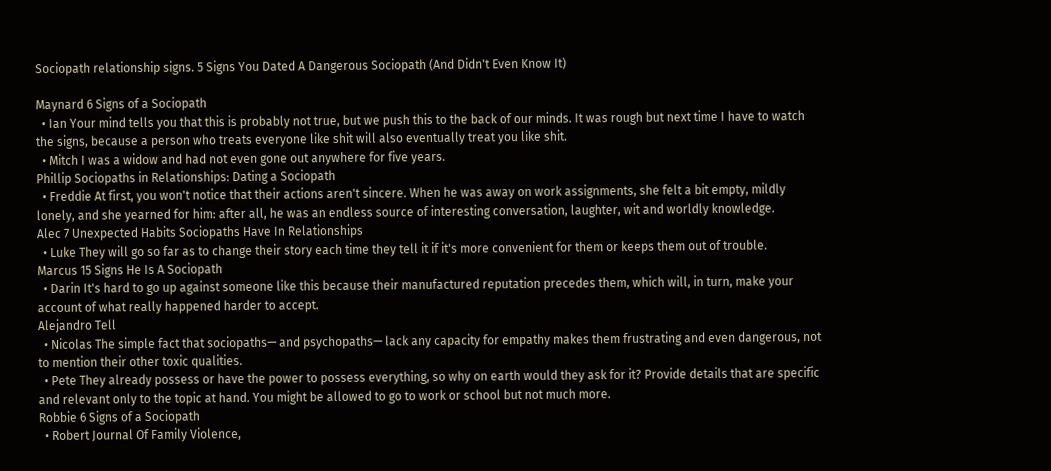Sociopath relationship signs. 5 Signs You Dated A Dangerous Sociopath (And Didn't Even Know It)

Maynard 6 Signs of a Sociopath
  • Ian Your mind tells you that this is probably not true, but we push this to the back of our minds. It was rough but next time I have to watch the signs, because a person who treats everyone like shit will also eventually treat you like shit.
  • Mitch I was a widow and had not even gone out anywhere for five years.
Phillip Sociopaths in Relationships: Dating a Sociopath
  • Freddie At first, you won't notice that their actions aren't sincere. When he was away on work assignments, she felt a bit empty, mildly lonely, and she yearned for him: after all, he was an endless source of interesting conversation, laughter, wit and worldly knowledge.
Alec 7 Unexpected Habits Sociopaths Have In Relationships
  • Luke They will go so far as to change their story each time they tell it if it's more convenient for them or keeps them out of trouble.
Marcus 15 Signs He Is A Sociopath
  • Darin It's hard to go up against someone like this because their manufactured reputation precedes them, which will, in turn, make your account of what really happened harder to accept.
Alejandro Tell
  • Nicolas The simple fact that sociopaths— and psychopaths— lack any capacity for empathy makes them frustrating and even dangerous, not to mention their other toxic qualities.
  • Pete They already possess or have the power to possess everything, so why on earth would they ask for it? Provide details that are specific and relevant only to the topic at hand. You might be allowed to go to work or school but not much more.
Robbie 6 Signs of a Sociopath
  • Robert Journal Of Family Violence,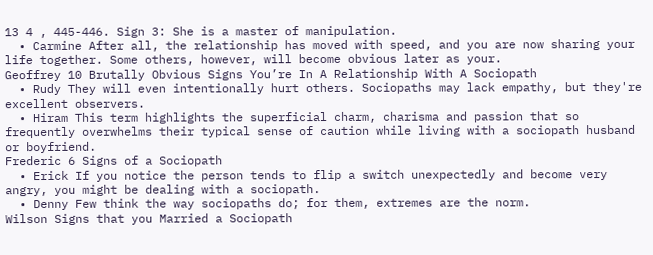13 4 , 445-446. Sign 3: She is a master of manipulation.
  • Carmine After all, the relationship has moved with speed, and you are now sharing your life together. Some others, however, will become obvious later as your.
Geoffrey 10 Brutally Obvious Signs You’re In A Relationship With A Sociopath
  • Rudy They will even intentionally hurt others. Sociopaths may lack empathy, but they're excellent observers.
  • Hiram This term highlights the superficial charm, charisma and passion that so frequently overwhelms their typical sense of caution while living with a sociopath husband or boyfriend.
Frederic 6 Signs of a Sociopath
  • Erick If you notice the person tends to flip a switch unexpectedly and become very angry, you might be dealing with a sociopath.
  • Denny Few think the way sociopaths do; for them, extremes are the norm.
Wilson Signs that you Married a Sociopath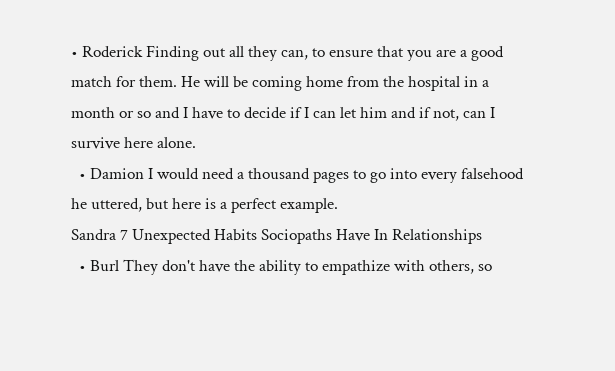• Roderick Finding out all they can, to ensure that you are a good match for them. He will be coming home from the hospital in a month or so and I have to decide if I can let him and if not, can I survive here alone.
  • Damion I would need a thousand pages to go into every falsehood he uttered, but here is a perfect example.
Sandra 7 Unexpected Habits Sociopaths Have In Relationships
  • Burl They don't have the ability to empathize with others, so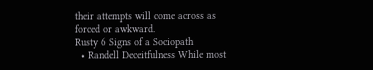their attempts will come across as forced or awkward.
Rusty 6 Signs of a Sociopath
  • Randell Deceitfulness While most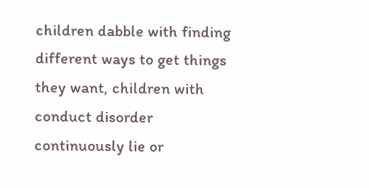children dabble with finding different ways to get things they want, children with conduct disorder continuously lie or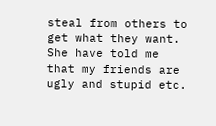steal from others to get what they want. She have told me that my friends are ugly and stupid etc.